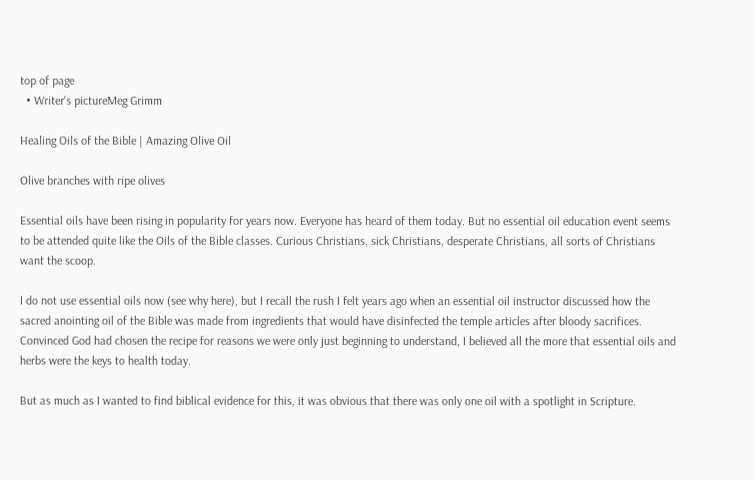top of page
  • Writer's pictureMeg Grimm

Healing Oils of the Bible | Amazing Olive Oil

Olive branches with ripe olives

Essential oils have been rising in popularity for years now. Everyone has heard of them today. But no essential oil education event seems to be attended quite like the Oils of the Bible classes. Curious Christians, sick Christians, desperate Christians, all sorts of Christians want the scoop.

I do not use essential oils now (see why here), but I recall the rush I felt years ago when an essential oil instructor discussed how the sacred anointing oil of the Bible was made from ingredients that would have disinfected the temple articles after bloody sacrifices. Convinced God had chosen the recipe for reasons we were only just beginning to understand, I believed all the more that essential oils and herbs were the keys to health today.

But as much as I wanted to find biblical evidence for this, it was obvious that there was only one oil with a spotlight in Scripture.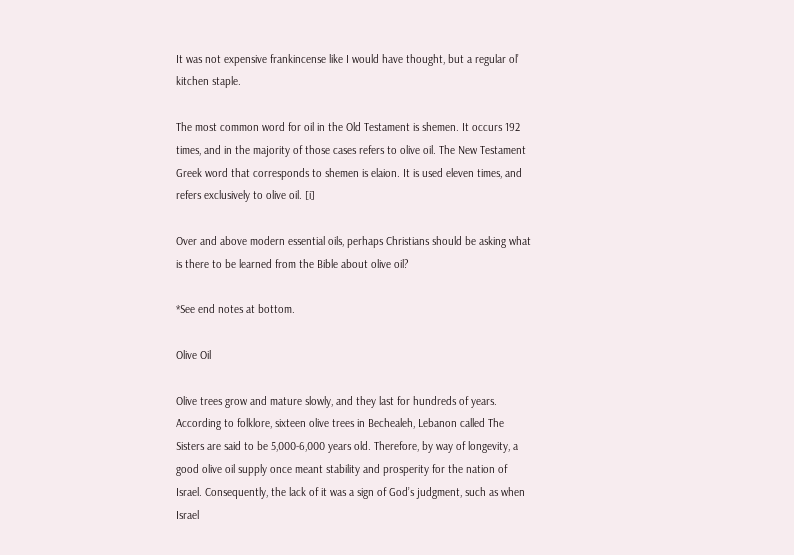It was not expensive frankincense like I would have thought, but a regular ol’ kitchen staple.

The most common word for oil in the Old Testament is shemen. It occurs 192 times, and in the majority of those cases refers to olive oil. The New Testament Greek word that corresponds to shemen is elaion. It is used eleven times, and refers exclusively to olive oil. [i]

Over and above modern essential oils, perhaps Christians should be asking what is there to be learned from the Bible about olive oil?

*See end notes at bottom.

Olive Oil

Olive trees grow and mature slowly, and they last for hundreds of years. According to folklore, sixteen olive trees in Bechealeh, Lebanon called The Sisters are said to be 5,000-6,000 years old. Therefore, by way of longevity, a good olive oil supply once meant stability and prosperity for the nation of Israel. Consequently, the lack of it was a sign of God’s judgment, such as when Israel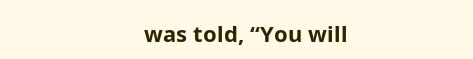was told, “You will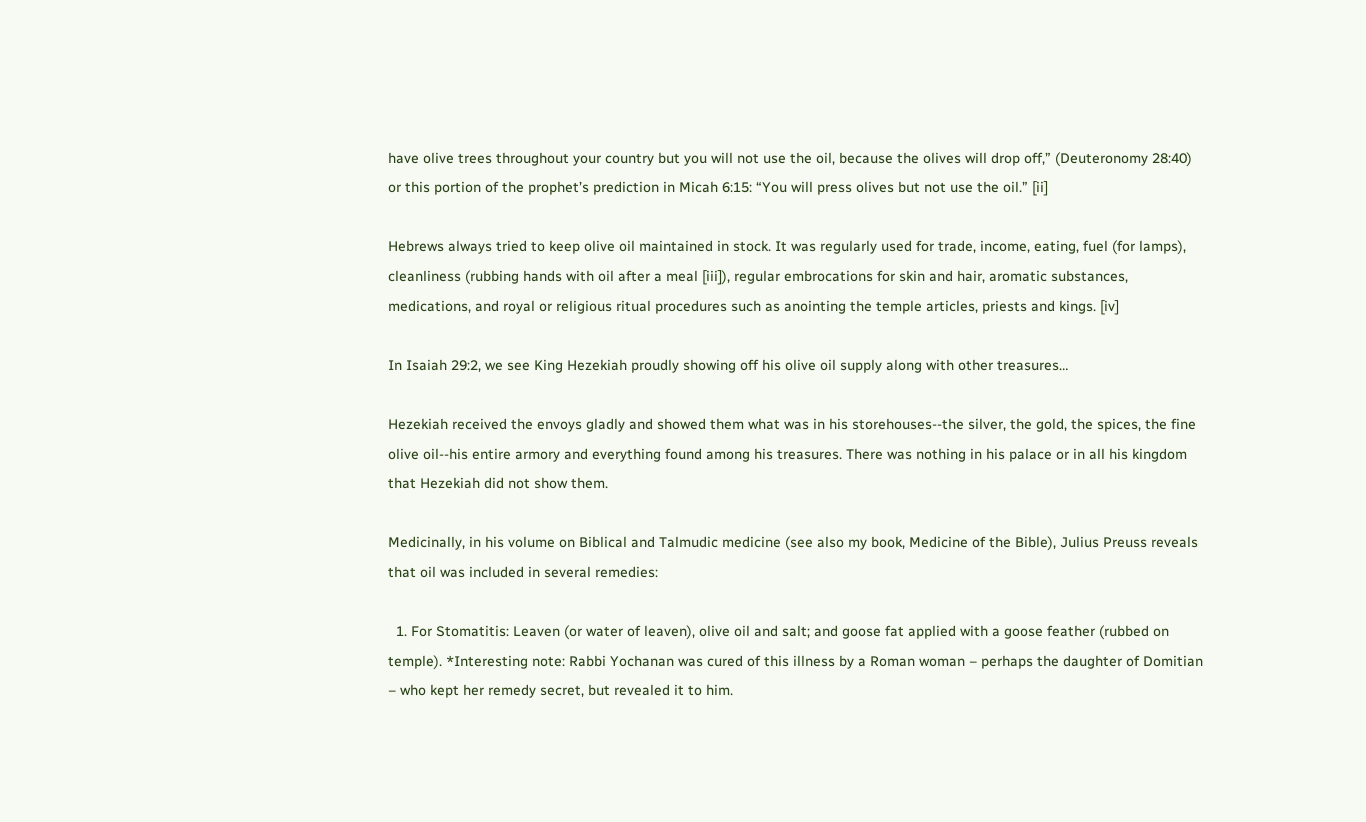have olive trees throughout your country but you will not use the oil, because the olives will drop off,” (Deuteronomy 28:40) or this portion of the prophet’s prediction in Micah 6:15: “You will press olives but not use the oil.” [ii]

Hebrews always tried to keep olive oil maintained in stock. It was regularly used for trade, income, eating, fuel (for lamps), cleanliness (rubbing hands with oil after a meal [iii]), regular embrocations for skin and hair, aromatic substances, medications, and royal or religious ritual procedures such as anointing the temple articles, priests and kings. [iv]

In Isaiah 29:2, we see King Hezekiah proudly showing off his olive oil supply along with other treasures…

Hezekiah received the envoys gladly and showed them what was in his storehouses--the silver, the gold, the spices, the fine olive oil--his entire armory and everything found among his treasures. There was nothing in his palace or in all his kingdom that Hezekiah did not show them.

Medicinally, in his volume on Biblical and Talmudic medicine (see also my book, Medicine of the Bible), Julius Preuss reveals that oil was included in several remedies:

  1. For Stomatitis: Leaven (or water of leaven), olive oil and salt; and goose fat applied with a goose feather (rubbed on temple). *Interesting note: Rabbi Yochanan was cured of this illness by a Roman woman – perhaps the daughter of Domitian – who kept her remedy secret, but revealed it to him.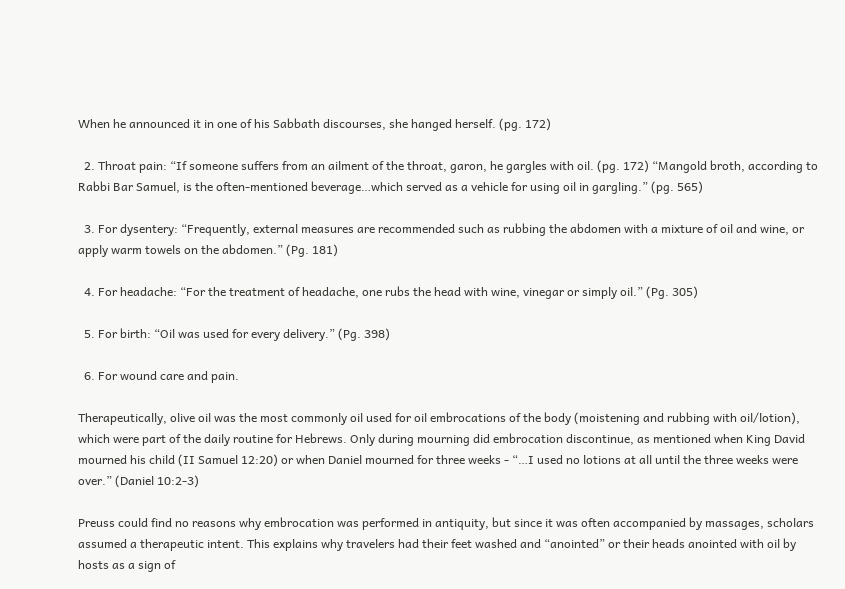When he announced it in one of his Sabbath discourses, she hanged herself. (pg. 172)

  2. Throat pain: “If someone suffers from an ailment of the throat, garon, he gargles with oil. (pg. 172) “Mangold broth, according to Rabbi Bar Samuel, is the often-mentioned beverage…which served as a vehicle for using oil in gargling.” (pg. 565)

  3. For dysentery: “Frequently, external measures are recommended such as rubbing the abdomen with a mixture of oil and wine, or apply warm towels on the abdomen.” (Pg. 181)

  4. For headache: “For the treatment of headache, one rubs the head with wine, vinegar or simply oil.” (Pg. 305)

  5. For birth: “Oil was used for every delivery.” (Pg. 398)

  6. For wound care and pain.

Therapeutically, olive oil was the most commonly oil used for oil embrocations of the body (moistening and rubbing with oil/lotion), which were part of the daily routine for Hebrews. Only during mourning did embrocation discontinue, as mentioned when King David mourned his child (II Samuel 12:20) or when Daniel mourned for three weeks - “…I used no lotions at all until the three weeks were over.” (Daniel 10:2-3)

Preuss could find no reasons why embrocation was performed in antiquity, but since it was often accompanied by massages, scholars assumed a therapeutic intent. This explains why travelers had their feet washed and “anointed” or their heads anointed with oil by hosts as a sign of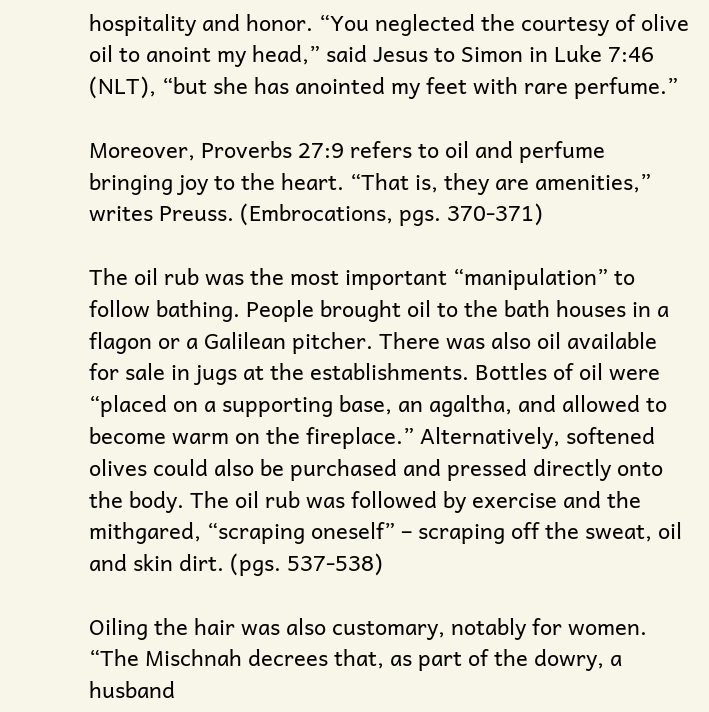hospitality and honor. “You neglected the courtesy of olive oil to anoint my head,” said Jesus to Simon in Luke 7:46 (NLT), “but she has anointed my feet with rare perfume.”

Moreover, Proverbs 27:9 refers to oil and perfume bringing joy to the heart. “That is, they are amenities,” writes Preuss. (Embrocations, pgs. 370-371)

The oil rub was the most important “manipulation” to follow bathing. People brought oil to the bath houses in a flagon or a Galilean pitcher. There was also oil available for sale in jugs at the establishments. Bottles of oil were “placed on a supporting base, an agaltha, and allowed to become warm on the fireplace.” Alternatively, softened olives could also be purchased and pressed directly onto the body. The oil rub was followed by exercise and the mithgared, “scraping oneself” – scraping off the sweat, oil and skin dirt. (pgs. 537-538)

Oiling the hair was also customary, notably for women. “The Mischnah decrees that, as part of the dowry, a husband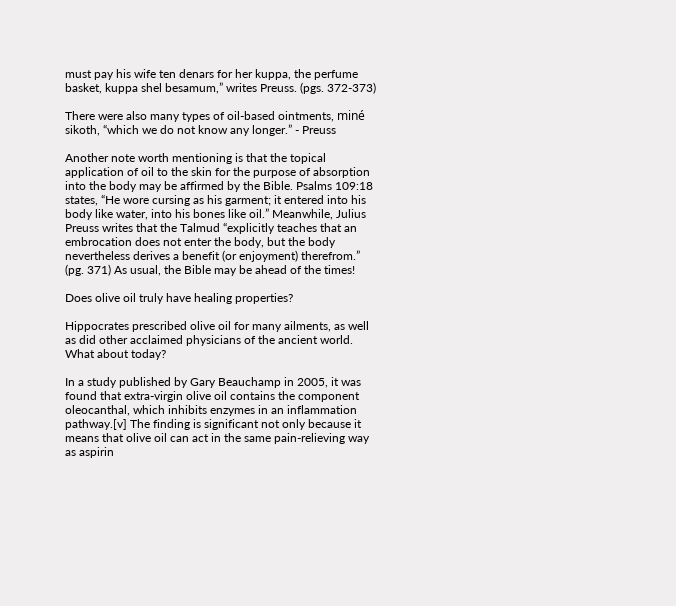must pay his wife ten denars for her kuppa, the perfume basket, kuppa shel besamum,” writes Preuss. (pgs. 372-373)

There were also many types of oil-based ointments, miné sikoth, “which we do not know any longer.” - Preuss

Another note worth mentioning is that the topical application of oil to the skin for the purpose of absorption into the body may be affirmed by the Bible. Psalms 109:18 states, “He wore cursing as his garment; it entered into his body like water, into his bones like oil.” Meanwhile, Julius Preuss writes that the Talmud “explicitly teaches that an embrocation does not enter the body, but the body nevertheless derives a benefit (or enjoyment) therefrom.” (pg. 371) As usual, the Bible may be ahead of the times!

Does olive oil truly have healing properties?

Hippocrates prescribed olive oil for many ailments, as well as did other acclaimed physicians of the ancient world. What about today?

In a study published by Gary Beauchamp in 2005, it was found that extra-virgin olive oil contains the component oleocanthal, which inhibits enzymes in an inflammation pathway.[v] The finding is significant not only because it means that olive oil can act in the same pain-relieving way as aspirin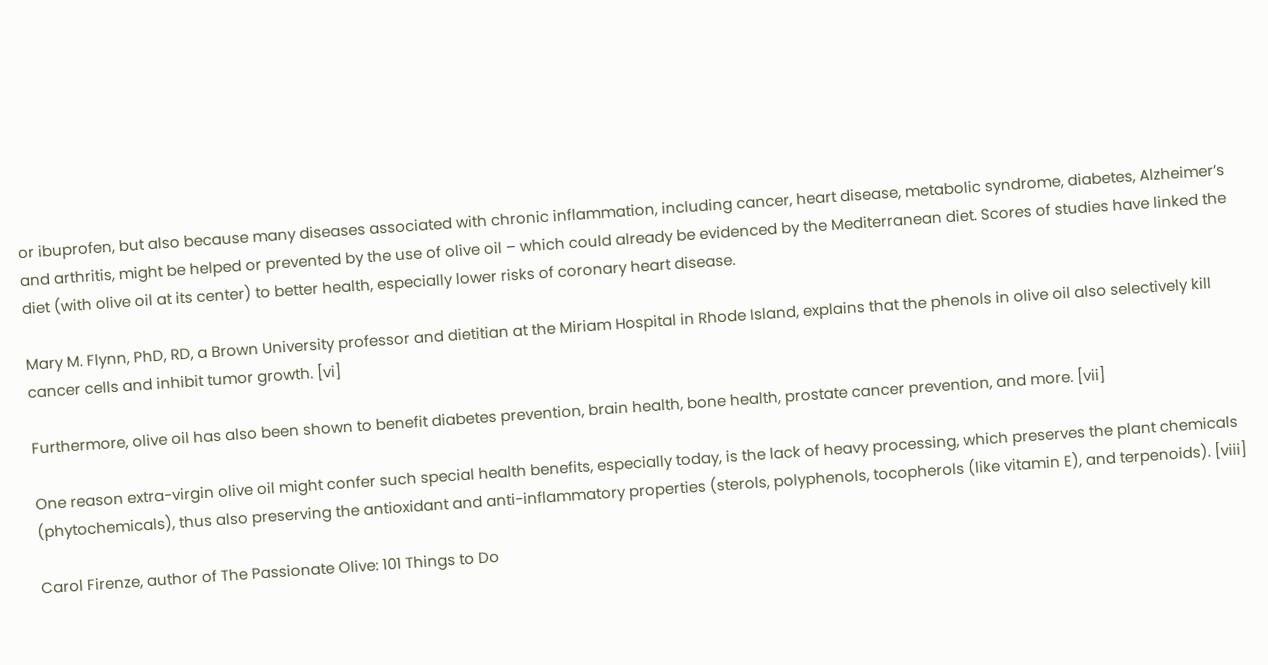or ibuprofen, but also because many diseases associated with chronic inflammation, including cancer, heart disease, metabolic syndrome, diabetes, Alzheimer’s and arthritis, might be helped or prevented by the use of olive oil – which could already be evidenced by the Mediterranean diet. Scores of studies have linked the diet (with olive oil at its center) to better health, especially lower risks of coronary heart disease.

Mary M. Flynn, PhD, RD, a Brown University professor and dietitian at the Miriam Hospital in Rhode Island, explains that the phenols in olive oil also selectively kill cancer cells and inhibit tumor growth. [vi]

Furthermore, olive oil has also been shown to benefit diabetes prevention, brain health, bone health, prostate cancer prevention, and more. [vii]

One reason extra-virgin olive oil might confer such special health benefits, especially today, is the lack of heavy processing, which preserves the plant chemicals (phytochemicals), thus also preserving the antioxidant and anti-inflammatory properties (sterols, polyphenols, tocopherols (like vitamin E), and terpenoids). [viii]

Carol Firenze, author of The Passionate Olive: 101 Things to Do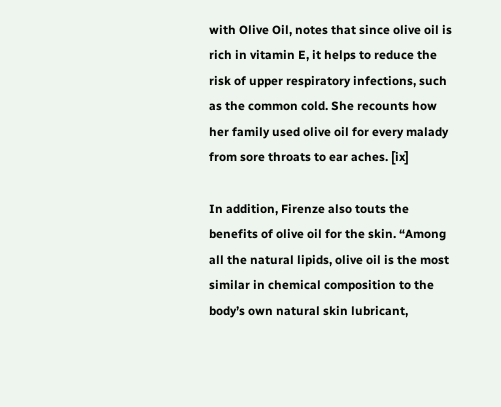with Olive Oil, notes that since olive oil is rich in vitamin E, it helps to reduce the risk of upper respiratory infections, such as the common cold. She recounts how her family used olive oil for every malady from sore throats to ear aches. [ix]

In addition, Firenze also touts the benefits of olive oil for the skin. “Among all the natural lipids, olive oil is the most similar in chemical composition to the body’s own natural skin lubricant,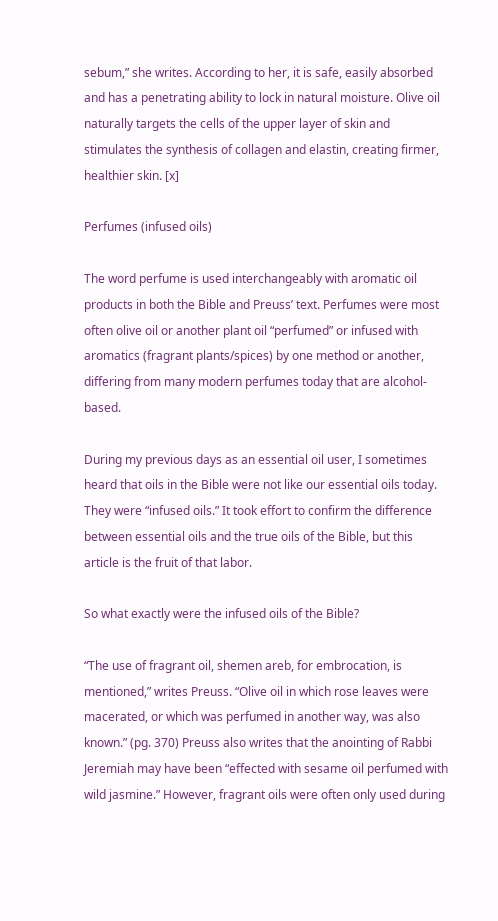sebum,” she writes. According to her, it is safe, easily absorbed and has a penetrating ability to lock in natural moisture. Olive oil naturally targets the cells of the upper layer of skin and stimulates the synthesis of collagen and elastin, creating firmer, healthier skin. [x]

Perfumes (infused oils)

The word perfume is used interchangeably with aromatic oil products in both the Bible and Preuss’ text. Perfumes were most often olive oil or another plant oil “perfumed” or infused with aromatics (fragrant plants/spices) by one method or another, differing from many modern perfumes today that are alcohol-based.

During my previous days as an essential oil user, I sometimes heard that oils in the Bible were not like our essential oils today. They were “infused oils.” It took effort to confirm the difference between essential oils and the true oils of the Bible, but this article is the fruit of that labor.

So what exactly were the infused oils of the Bible?

“The use of fragrant oil, shemen areb, for embrocation, is mentioned,” writes Preuss. “Olive oil in which rose leaves were macerated, or which was perfumed in another way, was also known.” (pg. 370) Preuss also writes that the anointing of Rabbi Jeremiah may have been “effected with sesame oil perfumed with wild jasmine.” However, fragrant oils were often only used during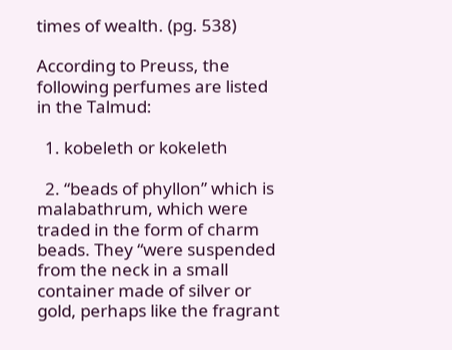times of wealth. (pg. 538)

According to Preuss, the following perfumes are listed in the Talmud:

  1. kobeleth or kokeleth

  2. “beads of phyllon” which is malabathrum, which were traded in the form of charm beads. They “were suspended from the neck in a small container made of silver or gold, perhaps like the fragrant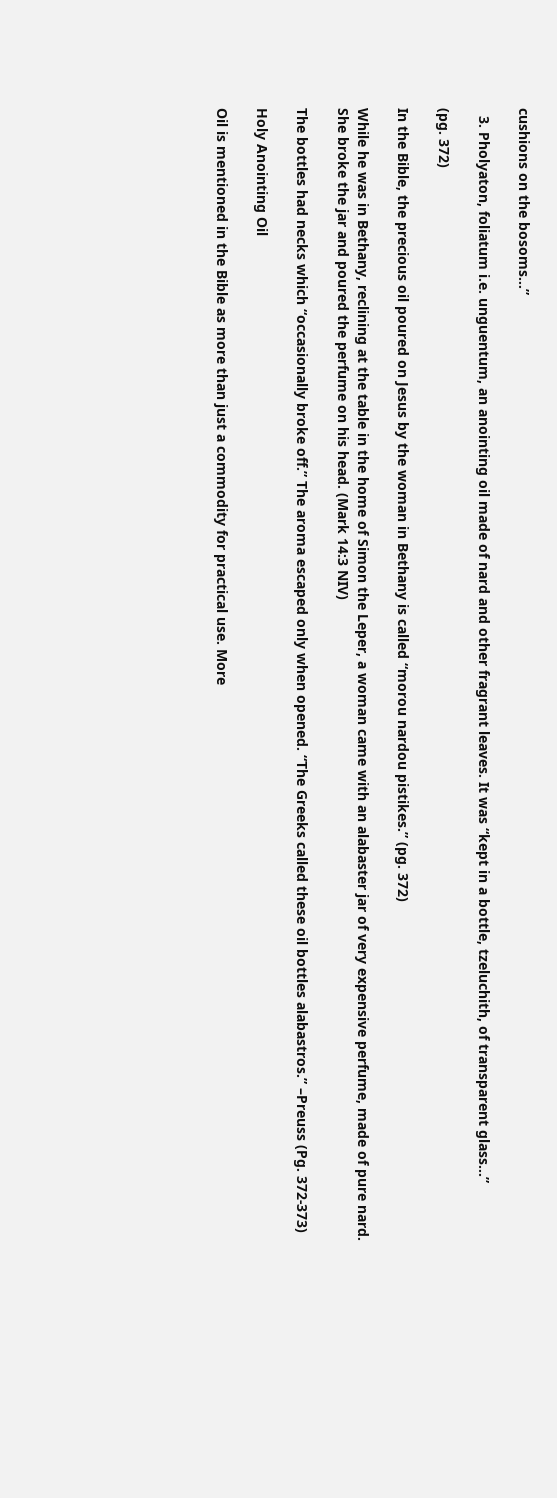cushions on the bosoms…”

  3. Pholyaton, foliatum i.e. unguentum, an anointing oil made of nard and other fragrant leaves. It was “kept in a bottle, tzeluchith, of transparent glass...”

(pg. 372)

In the Bible, the precious oil poured on Jesus by the woman in Bethany is called “morou nardou pistikes.” (pg. 372)

While he was in Bethany, reclining at the table in the home of Simon the Leper, a woman came with an alabaster jar of very expensive perfume, made of pure nard. She broke the jar and poured the perfume on his head. (Mark 14:3 NIV)

The bottles had necks which “occasionally broke off.” The aroma escaped only when opened. “The Greeks called these oil bottles alabastros.” –Preuss (Pg. 372-373)

Holy Anointing Oil

Oil is mentioned in the Bible as more than just a commodity for practical use. More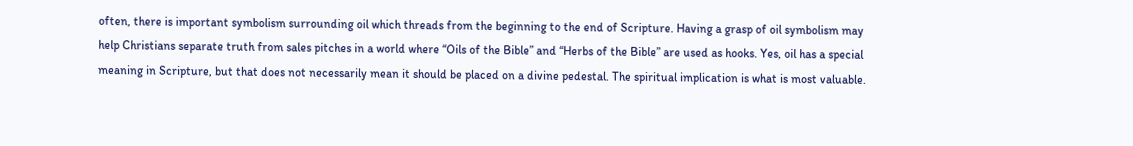often, there is important symbolism surrounding oil which threads from the beginning to the end of Scripture. Having a grasp of oil symbolism may help Christians separate truth from sales pitches in a world where “Oils of the Bible” and “Herbs of the Bible” are used as hooks. Yes, oil has a special meaning in Scripture, but that does not necessarily mean it should be placed on a divine pedestal. The spiritual implication is what is most valuable.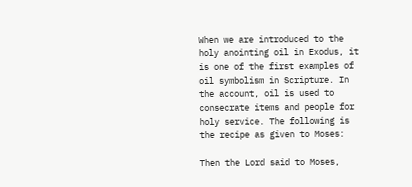When we are introduced to the holy anointing oil in Exodus, it is one of the first examples of oil symbolism in Scripture. In the account, oil is used to consecrate items and people for holy service. The following is the recipe as given to Moses:

Then the Lord said to Moses,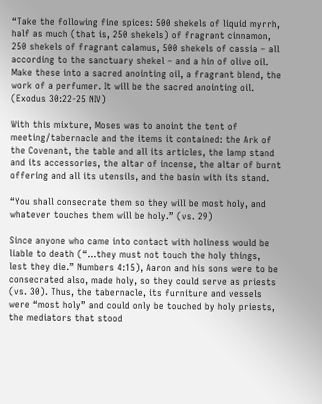“Take the following fine spices: 500 shekels of liquid myrrh, half as much (that is, 250 shekels) of fragrant cinnamon, 250 shekels of fragrant calamus, 500 shekels of cassia – all according to the sanctuary shekel – and a hin of olive oil. Make these into a sacred anointing oil, a fragrant blend, the work of a perfumer. It will be the sacred anointing oil. (Exodus 30:22-25 NIV)

With this mixture, Moses was to anoint the tent of meeting/tabernacle and the items it contained: the Ark of the Covenant, the table and all its articles, the lamp stand and its accessories, the altar of incense, the altar of burnt offering and all its utensils, and the basin with its stand.

“You shall consecrate them so they will be most holy, and whatever touches them will be holy.” (vs. 29)

Since anyone who came into contact with holiness would be liable to death (“…they must not touch the holy things, lest they die.” Numbers 4:15), Aaron and his sons were to be consecrated also, made holy, so they could serve as priests (vs. 30). Thus, the tabernacle, its furniture and vessels were “most holy” and could only be touched by holy priests, the mediators that stood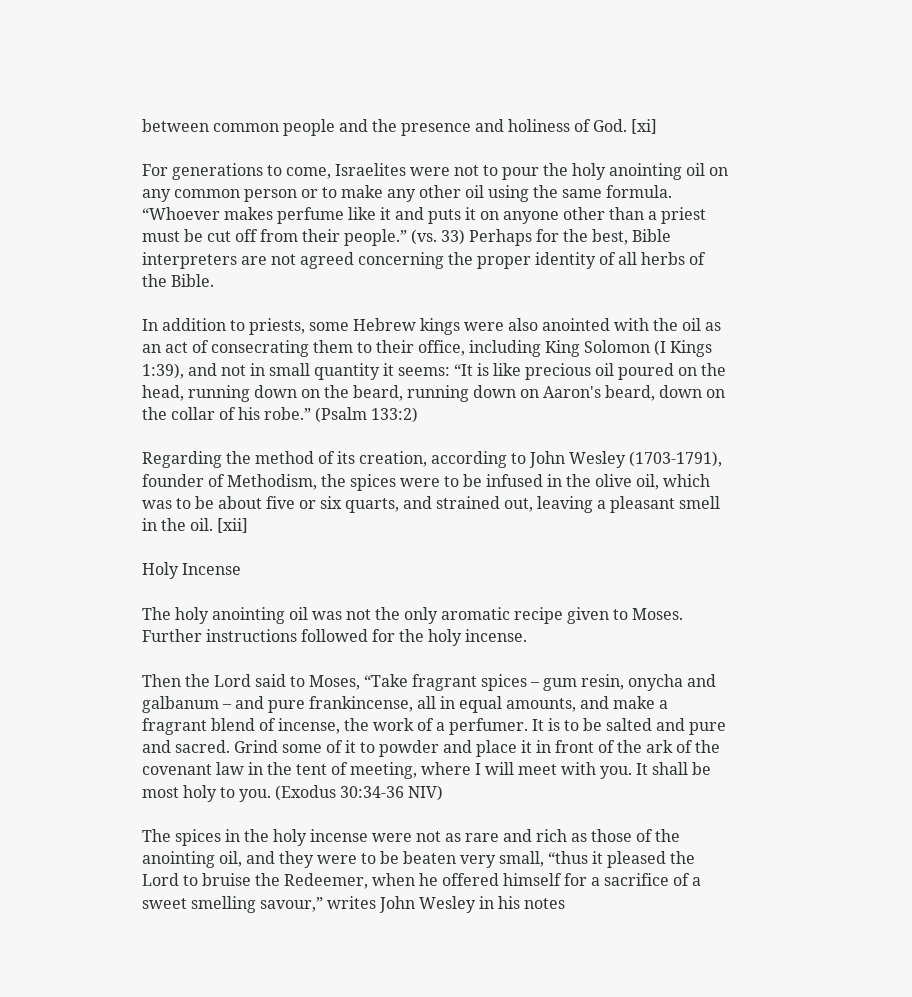between common people and the presence and holiness of God. [xi]

For generations to come, Israelites were not to pour the holy anointing oil on any common person or to make any other oil using the same formula. “Whoever makes perfume like it and puts it on anyone other than a priest must be cut off from their people.” (vs. 33) Perhaps for the best, Bible interpreters are not agreed concerning the proper identity of all herbs of the Bible.

In addition to priests, some Hebrew kings were also anointed with the oil as an act of consecrating them to their office, including King Solomon (I Kings 1:39), and not in small quantity it seems: “It is like precious oil poured on the head, running down on the beard, running down on Aaron's beard, down on the collar of his robe.” (Psalm 133:2)

Regarding the method of its creation, according to John Wesley (1703-1791), founder of Methodism, the spices were to be infused in the olive oil, which was to be about five or six quarts, and strained out, leaving a pleasant smell in the oil. [xii]

Holy Incense

The holy anointing oil was not the only aromatic recipe given to Moses. Further instructions followed for the holy incense.

Then the Lord said to Moses, “Take fragrant spices – gum resin, onycha and galbanum – and pure frankincense, all in equal amounts, and make a fragrant blend of incense, the work of a perfumer. It is to be salted and pure and sacred. Grind some of it to powder and place it in front of the ark of the covenant law in the tent of meeting, where I will meet with you. It shall be most holy to you. (Exodus 30:34-36 NIV)

The spices in the holy incense were not as rare and rich as those of the anointing oil, and they were to be beaten very small, “thus it pleased the Lord to bruise the Redeemer, when he offered himself for a sacrifice of a sweet smelling savour,” writes John Wesley in his notes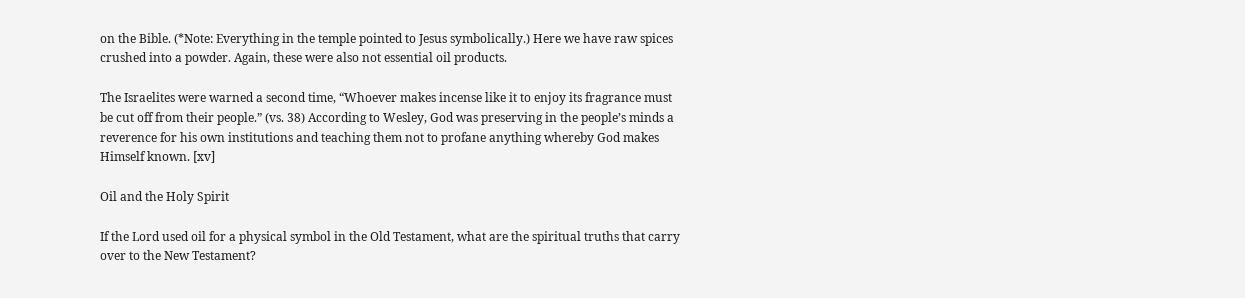on the Bible. (*Note: Everything in the temple pointed to Jesus symbolically.) Here we have raw spices crushed into a powder. Again, these were also not essential oil products.

The Israelites were warned a second time, “Whoever makes incense like it to enjoy its fragrance must be cut off from their people.” (vs. 38) According to Wesley, God was preserving in the people’s minds a reverence for his own institutions and teaching them not to profane anything whereby God makes Himself known. [xv]

Oil and the Holy Spirit

If the Lord used oil for a physical symbol in the Old Testament, what are the spiritual truths that carry over to the New Testament?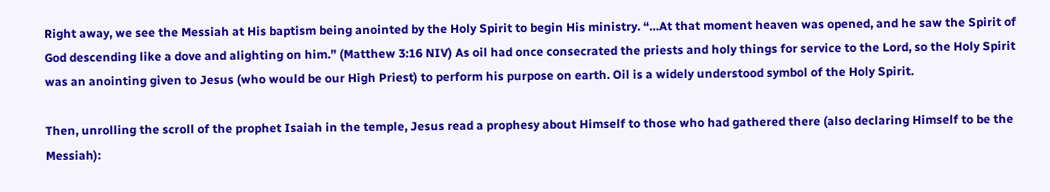Right away, we see the Messiah at His baptism being anointed by the Holy Spirit to begin His ministry. “…At that moment heaven was opened, and he saw the Spirit of God descending like a dove and alighting on him.” (Matthew 3:16 NIV) As oil had once consecrated the priests and holy things for service to the Lord, so the Holy Spirit was an anointing given to Jesus (who would be our High Priest) to perform his purpose on earth. Oil is a widely understood symbol of the Holy Spirit.

Then, unrolling the scroll of the prophet Isaiah in the temple, Jesus read a prophesy about Himself to those who had gathered there (also declaring Himself to be the Messiah):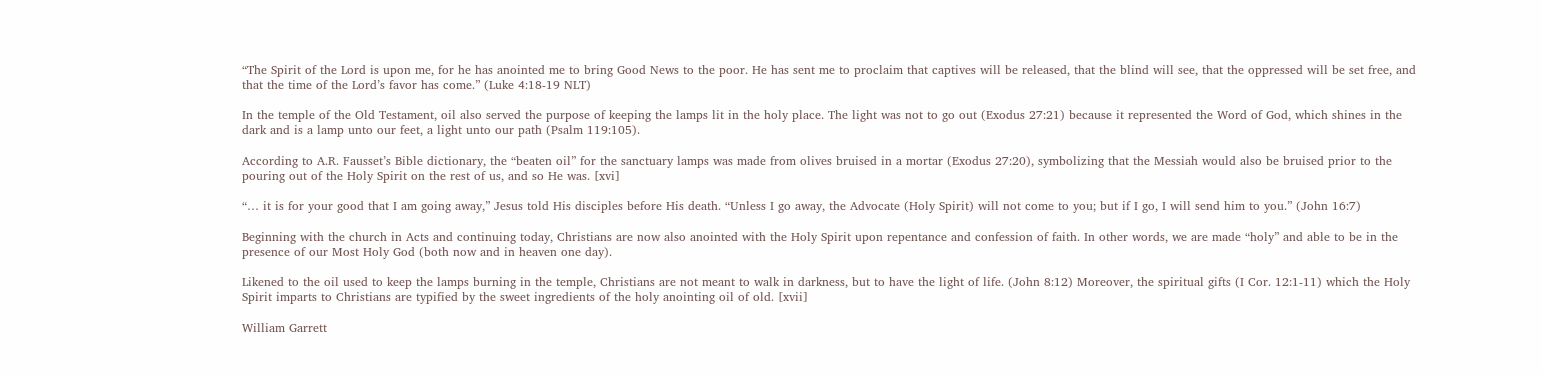“The Spirit of the Lord is upon me, for he has anointed me to bring Good News to the poor. He has sent me to proclaim that captives will be released, that the blind will see, that the oppressed will be set free, and that the time of the Lord’s favor has come.” (Luke 4:18-19 NLT)

In the temple of the Old Testament, oil also served the purpose of keeping the lamps lit in the holy place. The light was not to go out (Exodus 27:21) because it represented the Word of God, which shines in the dark and is a lamp unto our feet, a light unto our path (Psalm 119:105).

According to A.R. Fausset’s Bible dictionary, the “beaten oil” for the sanctuary lamps was made from olives bruised in a mortar (Exodus 27:20), symbolizing that the Messiah would also be bruised prior to the pouring out of the Holy Spirit on the rest of us, and so He was. [xvi]

“… it is for your good that I am going away,” Jesus told His disciples before His death. “Unless I go away, the Advocate (Holy Spirit) will not come to you; but if I go, I will send him to you.” (John 16:7)

Beginning with the church in Acts and continuing today, Christians are now also anointed with the Holy Spirit upon repentance and confession of faith. In other words, we are made “holy” and able to be in the presence of our Most Holy God (both now and in heaven one day).

Likened to the oil used to keep the lamps burning in the temple, Christians are not meant to walk in darkness, but to have the light of life. (John 8:12) Moreover, the spiritual gifts (I Cor. 12:1-11) which the Holy Spirit imparts to Christians are typified by the sweet ingredients of the holy anointing oil of old. [xvii]

William Garrett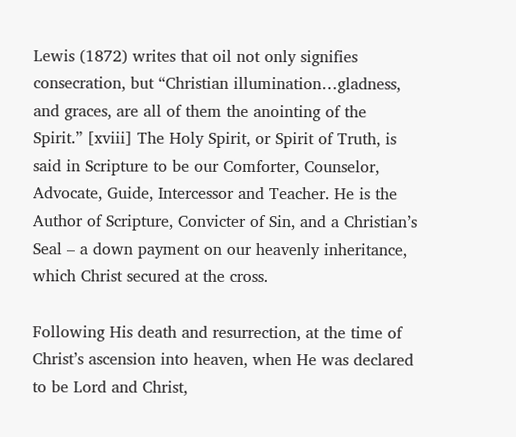Lewis (1872) writes that oil not only signifies consecration, but “Christian illumination…gladness, and graces, are all of them the anointing of the Spirit.” [xviii] The Holy Spirit, or Spirit of Truth, is said in Scripture to be our Comforter, Counselor, Advocate, Guide, Intercessor and Teacher. He is the Author of Scripture, Convicter of Sin, and a Christian’s Seal – a down payment on our heavenly inheritance, which Christ secured at the cross.

Following His death and resurrection, at the time of Christ’s ascension into heaven, when He was declared to be Lord and Christ,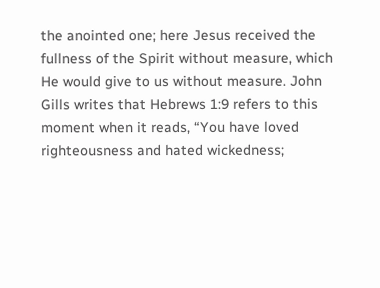the anointed one; here Jesus received the fullness of the Spirit without measure, which He would give to us without measure. John Gills writes that Hebrews 1:9 refers to this moment when it reads, “You have loved righteousness and hated wickedness;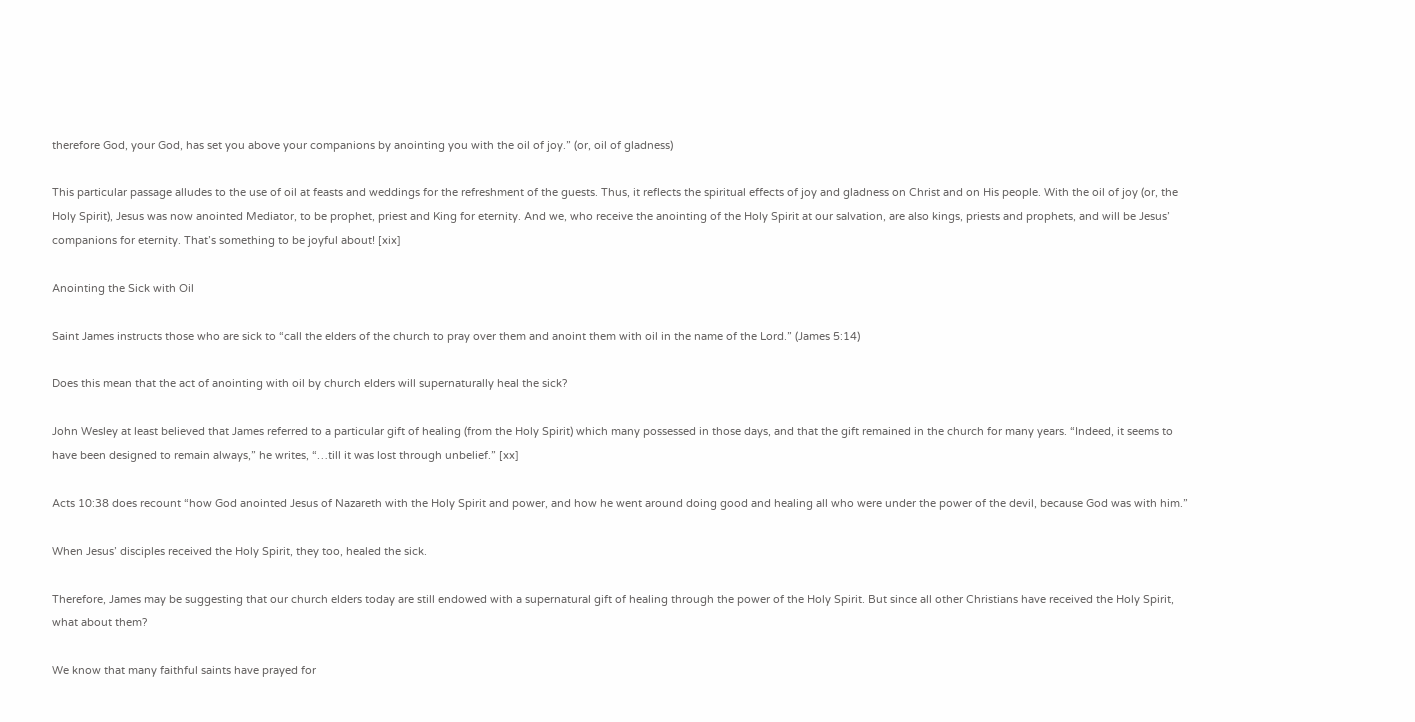therefore God, your God, has set you above your companions by anointing you with the oil of joy.” (or, oil of gladness)

This particular passage alludes to the use of oil at feasts and weddings for the refreshment of the guests. Thus, it reflects the spiritual effects of joy and gladness on Christ and on His people. With the oil of joy (or, the Holy Spirit), Jesus was now anointed Mediator, to be prophet, priest and King for eternity. And we, who receive the anointing of the Holy Spirit at our salvation, are also kings, priests and prophets, and will be Jesus’ companions for eternity. That’s something to be joyful about! [xix]

Anointing the Sick with Oil

Saint James instructs those who are sick to “call the elders of the church to pray over them and anoint them with oil in the name of the Lord.” (James 5:14)

Does this mean that the act of anointing with oil by church elders will supernaturally heal the sick?

John Wesley at least believed that James referred to a particular gift of healing (from the Holy Spirit) which many possessed in those days, and that the gift remained in the church for many years. “Indeed, it seems to have been designed to remain always,” he writes, “…till it was lost through unbelief.” [xx]

Acts 10:38 does recount “how God anointed Jesus of Nazareth with the Holy Spirit and power, and how he went around doing good and healing all who were under the power of the devil, because God was with him.”

When Jesus’ disciples received the Holy Spirit, they too, healed the sick.

Therefore, James may be suggesting that our church elders today are still endowed with a supernatural gift of healing through the power of the Holy Spirit. But since all other Christians have received the Holy Spirit, what about them?

We know that many faithful saints have prayed for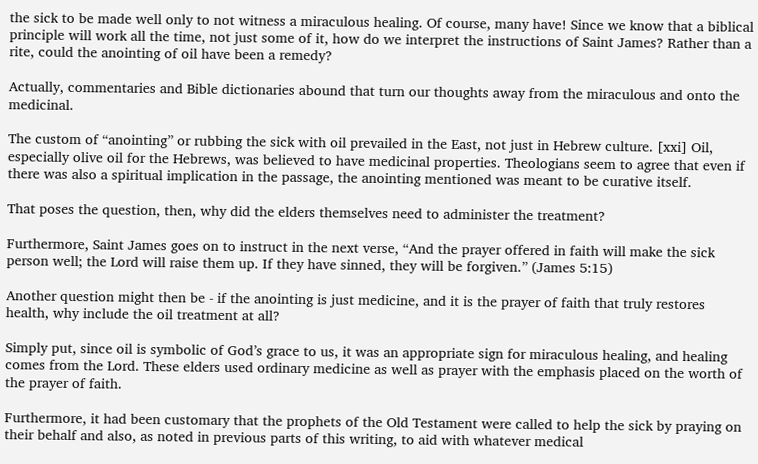the sick to be made well only to not witness a miraculous healing. Of course, many have! Since we know that a biblical principle will work all the time, not just some of it, how do we interpret the instructions of Saint James? Rather than a rite, could the anointing of oil have been a remedy?

Actually, commentaries and Bible dictionaries abound that turn our thoughts away from the miraculous and onto the medicinal.

The custom of “anointing” or rubbing the sick with oil prevailed in the East, not just in Hebrew culture. [xxi] Oil, especially olive oil for the Hebrews, was believed to have medicinal properties. Theologians seem to agree that even if there was also a spiritual implication in the passage, the anointing mentioned was meant to be curative itself.

That poses the question, then, why did the elders themselves need to administer the treatment?

Furthermore, Saint James goes on to instruct in the next verse, “And the prayer offered in faith will make the sick person well; the Lord will raise them up. If they have sinned, they will be forgiven.” (James 5:15)

Another question might then be - if the anointing is just medicine, and it is the prayer of faith that truly restores health, why include the oil treatment at all?

Simply put, since oil is symbolic of God’s grace to us, it was an appropriate sign for miraculous healing, and healing comes from the Lord. These elders used ordinary medicine as well as prayer with the emphasis placed on the worth of the prayer of faith.

Furthermore, it had been customary that the prophets of the Old Testament were called to help the sick by praying on their behalf and also, as noted in previous parts of this writing, to aid with whatever medical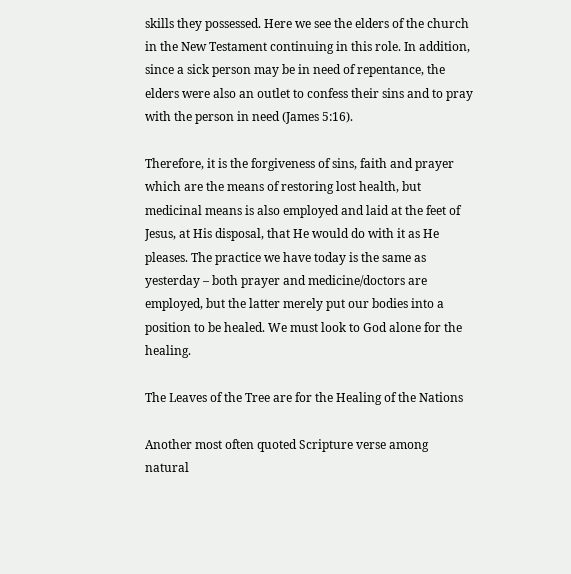skills they possessed. Here we see the elders of the church in the New Testament continuing in this role. In addition, since a sick person may be in need of repentance, the elders were also an outlet to confess their sins and to pray with the person in need (James 5:16).

Therefore, it is the forgiveness of sins, faith and prayer which are the means of restoring lost health, but medicinal means is also employed and laid at the feet of Jesus, at His disposal, that He would do with it as He pleases. The practice we have today is the same as yesterday – both prayer and medicine/doctors are employed, but the latter merely put our bodies into a position to be healed. We must look to God alone for the healing.

The Leaves of the Tree are for the Healing of the Nations

Another most often quoted Scripture verse among natural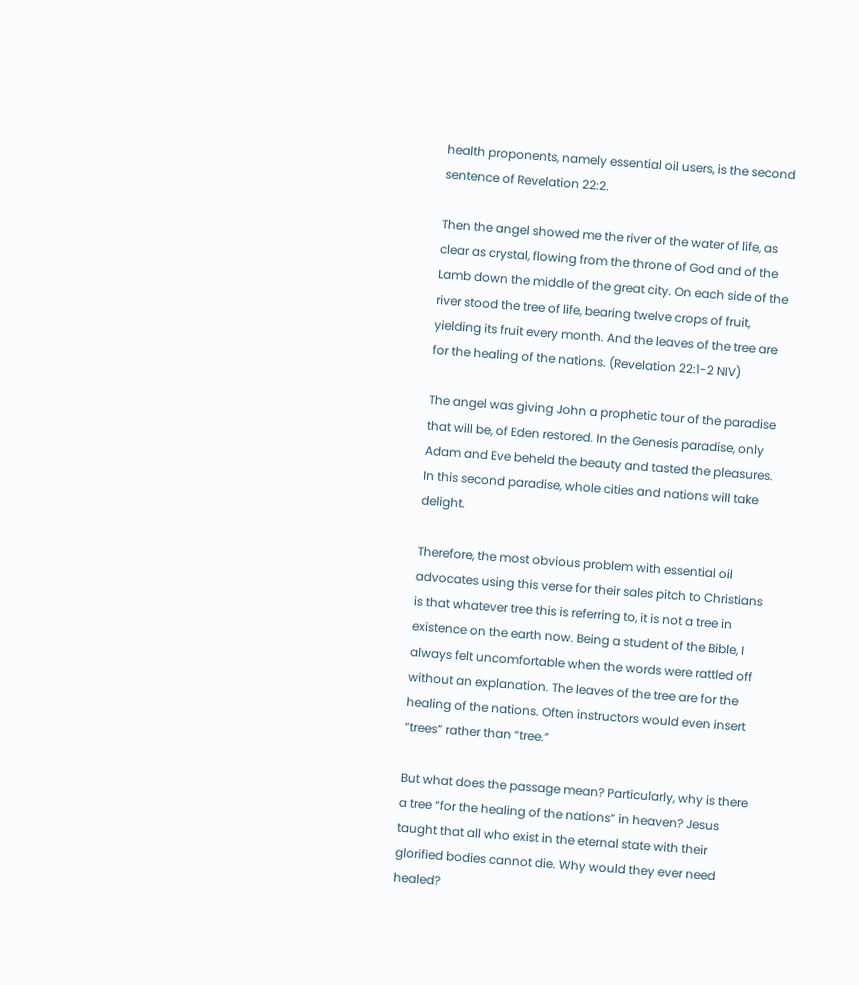health proponents, namely essential oil users, is the second sentence of Revelation 22:2.

Then the angel showed me the river of the water of life, as clear as crystal, flowing from the throne of God and of the Lamb down the middle of the great city. On each side of the river stood the tree of life, bearing twelve crops of fruit, yielding its fruit every month. And the leaves of the tree are for the healing of the nations. (Revelation 22:1-2 NIV)

The angel was giving John a prophetic tour of the paradise that will be, of Eden restored. In the Genesis paradise, only Adam and Eve beheld the beauty and tasted the pleasures. In this second paradise, whole cities and nations will take delight.

Therefore, the most obvious problem with essential oil advocates using this verse for their sales pitch to Christians is that whatever tree this is referring to, it is not a tree in existence on the earth now. Being a student of the Bible, I always felt uncomfortable when the words were rattled off without an explanation. The leaves of the tree are for the healing of the nations. Often instructors would even insert “trees” rather than “tree.”

But what does the passage mean? Particularly, why is there a tree “for the healing of the nations” in heaven? Jesus taught that all who exist in the eternal state with their glorified bodies cannot die. Why would they ever need healed?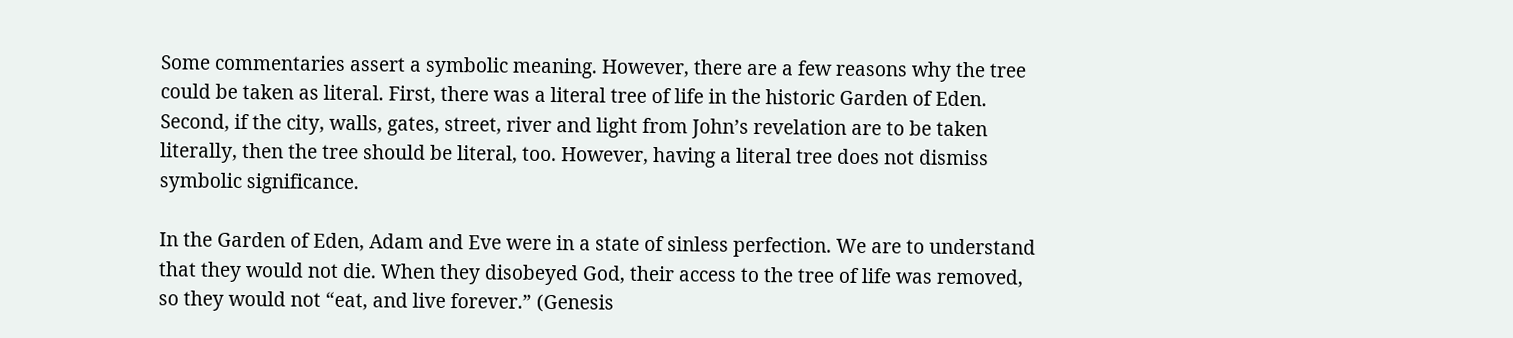Some commentaries assert a symbolic meaning. However, there are a few reasons why the tree could be taken as literal. First, there was a literal tree of life in the historic Garden of Eden. Second, if the city, walls, gates, street, river and light from John’s revelation are to be taken literally, then the tree should be literal, too. However, having a literal tree does not dismiss symbolic significance.

In the Garden of Eden, Adam and Eve were in a state of sinless perfection. We are to understand that they would not die. When they disobeyed God, their access to the tree of life was removed, so they would not “eat, and live forever.” (Genesis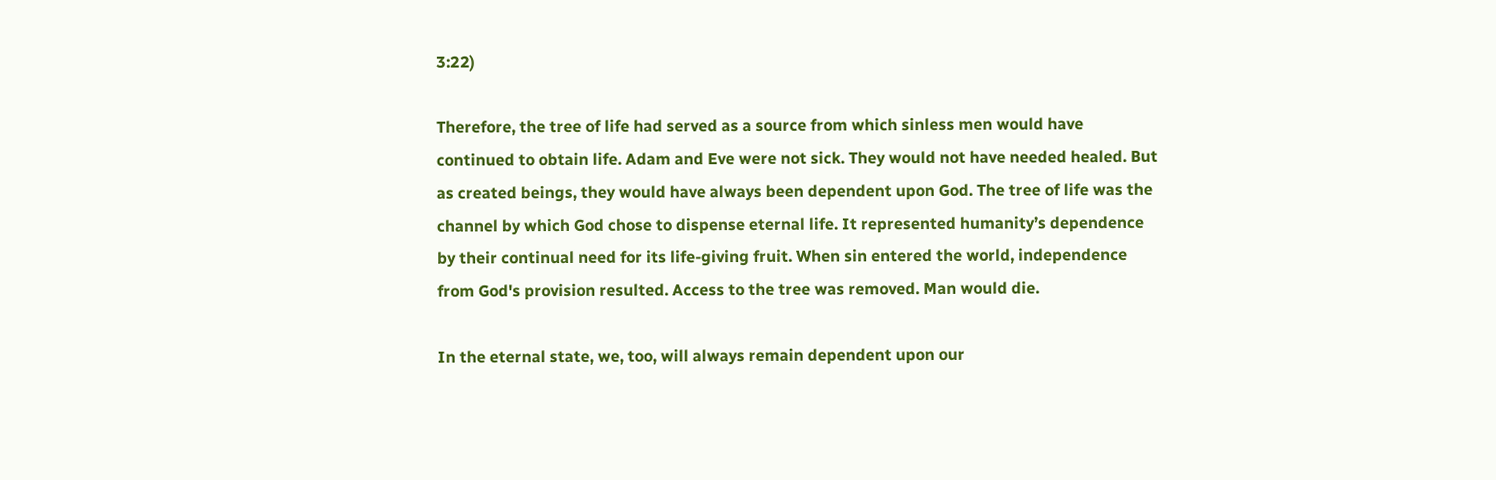3:22)

Therefore, the tree of life had served as a source from which sinless men would have continued to obtain life. Adam and Eve were not sick. They would not have needed healed. But as created beings, they would have always been dependent upon God. The tree of life was the channel by which God chose to dispense eternal life. It represented humanity’s dependence by their continual need for its life-giving fruit. When sin entered the world, independence from God's provision resulted. Access to the tree was removed. Man would die.

In the eternal state, we, too, will always remain dependent upon our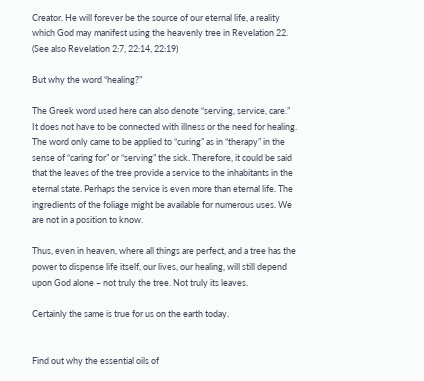Creator. He will forever be the source of our eternal life, a reality which God may manifest using the heavenly tree in Revelation 22. (See also Revelation 2:7, 22:14, 22:19)

But why the word “healing?”

The Greek word used here can also denote “serving, service, care.” It does not have to be connected with illness or the need for healing. The word only came to be applied to “curing” as in “therapy” in the sense of “caring for” or “serving” the sick. Therefore, it could be said that the leaves of the tree provide a service to the inhabitants in the eternal state. Perhaps the service is even more than eternal life. The ingredients of the foliage might be available for numerous uses. We are not in a position to know.

Thus, even in heaven, where all things are perfect, and a tree has the power to dispense life itself, our lives, our healing, will still depend upon God alone – not truly the tree. Not truly its leaves.

Certainly the same is true for us on the earth today.


Find out why the essential oils of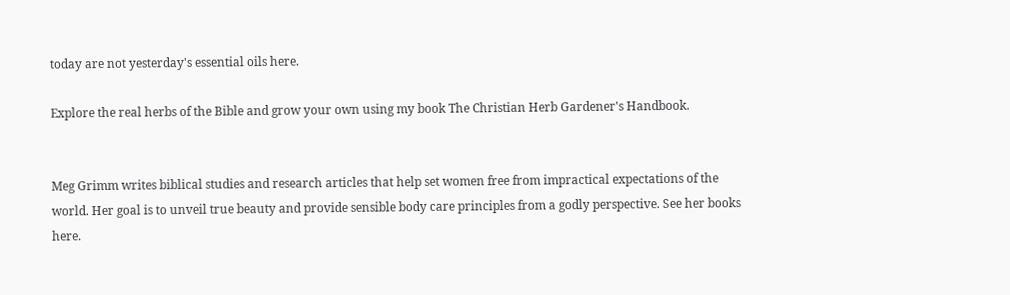today are not yesterday's essential oils here.

Explore the real herbs of the Bible and grow your own using my book The Christian Herb Gardener's Handbook.


Meg Grimm writes biblical studies and research articles that help set women free from impractical expectations of the world. Her goal is to unveil true beauty and provide sensible body care principles from a godly perspective. See her books here.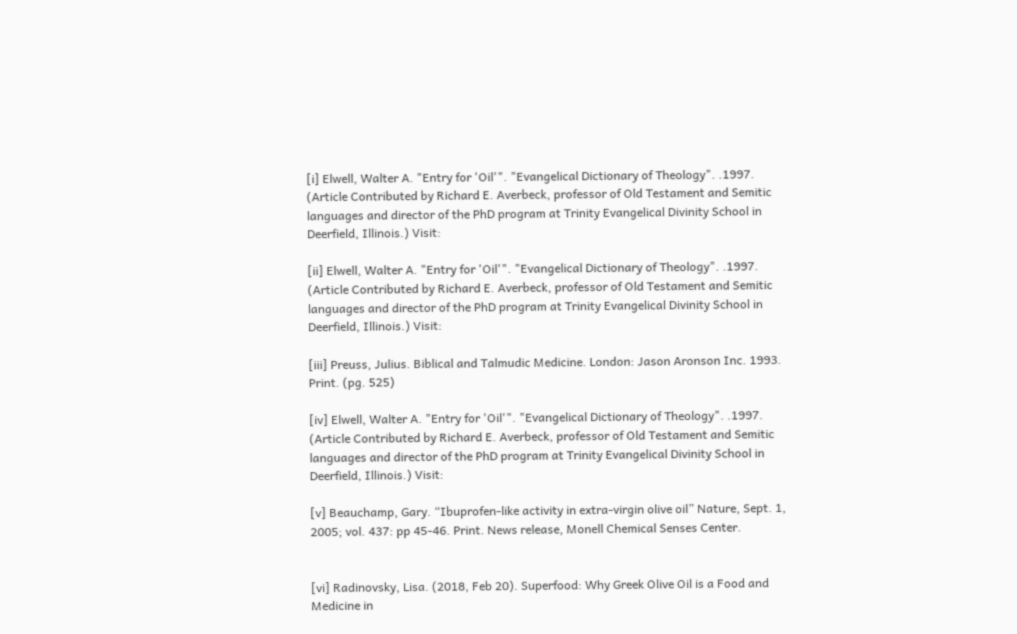[i] Elwell, Walter A. "Entry for 'Oil'". "Evangelical Dictionary of Theology". .1997. (Article Contributed by Richard E. Averbeck, professor of Old Testament and Semitic languages and director of the PhD program at Trinity Evangelical Divinity School in Deerfield, Illinois.) Visit:

[ii] Elwell, Walter A. "Entry for 'Oil'". "Evangelical Dictionary of Theology". .1997. (Article Contributed by Richard E. Averbeck, professor of Old Testament and Semitic languages and director of the PhD program at Trinity Evangelical Divinity School in Deerfield, Illinois.) Visit:

[iii] Preuss, Julius. Biblical and Talmudic Medicine. London: Jason Aronson Inc. 1993. Print. (pg. 525)

[iv] Elwell, Walter A. "Entry for 'Oil'". "Evangelical Dictionary of Theology". .1997. (Article Contributed by Richard E. Averbeck, professor of Old Testament and Semitic languages and director of the PhD program at Trinity Evangelical Divinity School in Deerfield, Illinois.) Visit:

[v] Beauchamp, Gary. “Ibuprofen-like activity in extra-virgin olive oil” Nature, Sept. 1, 2005; vol. 437: pp 45-46. Print. News release, Monell Chemical Senses Center.


[vi] Radinovsky, Lisa. (2018, Feb 20). Superfood: Why Greek Olive Oil is a Food and Medicine in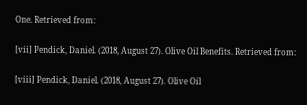One. Retrieved from:

[vii] Pendick, Daniel. (2018, August 27). Olive Oil Benefits. Retrieved from:

[viii] Pendick, Daniel. (2018, August 27). Olive Oil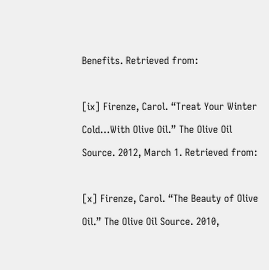Benefits. Retrieved from:

[ix] Firenze, Carol. “Treat Your Winter Cold…With Olive Oil.” The Olive Oil Source. 2012, March 1. Retrieved from:

[x] Firenze, Carol. “The Beauty of Olive Oil.” The Olive Oil Source. 2010,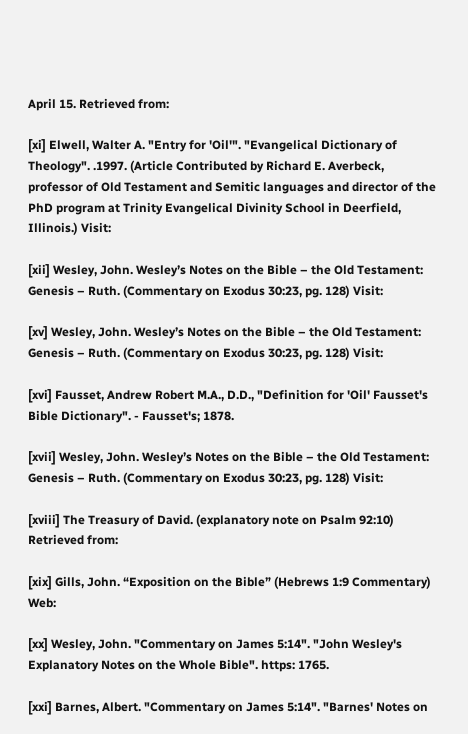April 15. Retrieved from:

[xi] Elwell, Walter A. "Entry for 'Oil'". "Evangelical Dictionary of Theology". .1997. (Article Contributed by Richard E. Averbeck, professor of Old Testament and Semitic languages and director of the PhD program at Trinity Evangelical Divinity School in Deerfield, Illinois.) Visit:

[xii] Wesley, John. Wesley’s Notes on the Bible – the Old Testament: Genesis – Ruth. (Commentary on Exodus 30:23, pg. 128) Visit:

[xv] Wesley, John. Wesley’s Notes on the Bible – the Old Testament: Genesis – Ruth. (Commentary on Exodus 30:23, pg. 128) Visit:

[xvi] Fausset, Andrew Robert M.A., D.D., "Definition for 'Oil' Fausset's Bible Dictionary". - Fausset's; 1878.

[xvii] Wesley, John. Wesley’s Notes on the Bible – the Old Testament: Genesis – Ruth. (Commentary on Exodus 30:23, pg. 128) Visit:

[xviii] The Treasury of David. (explanatory note on Psalm 92:10) Retrieved from:

[xix] Gills, John. “Exposition on the Bible” (Hebrews 1:9 Commentary) Web:

[xx] Wesley, John. "Commentary on James 5:14". "John Wesley's Explanatory Notes on the Whole Bible". https: 1765.

[xxi] Barnes, Albert. "Commentary on James 5:14". "Barnes' Notes on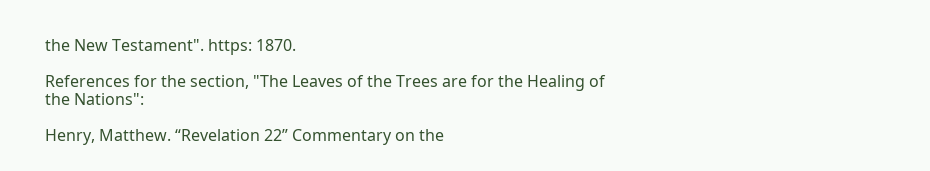the New Testament". https: 1870.

References for the section, "The Leaves of the Trees are for the Healing of the Nations":

Henry, Matthew. “Revelation 22” Commentary on the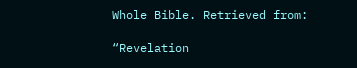Whole Bible. Retrieved from:

“Revelation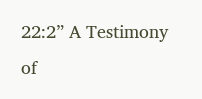22:2” A Testimony of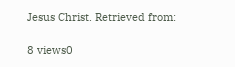Jesus Christ. Retrieved from:

8 views0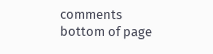comments
bottom of page